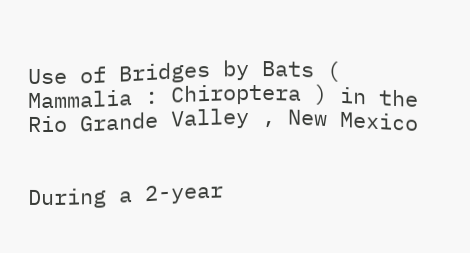Use of Bridges by Bats ( Mammalia : Chiroptera ) in the Rio Grande Valley , New Mexico


During a 2-year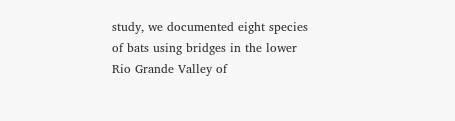study, we documented eight species of bats using bridges in the lower Rio Grande Valley of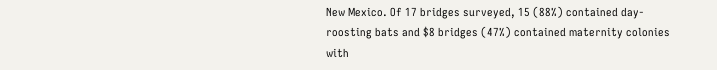New Mexico. Of 17 bridges surveyed, 15 (88%) contained day-roosting bats and $8 bridges (47%) contained maternity colonies with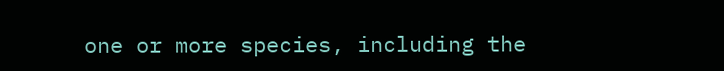one or more species, including the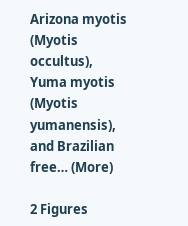Arizona myotis (Myotis occultus), Yuma myotis (Myotis yumanensis), and Brazilian free… (More)

2 Figures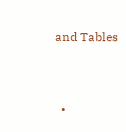and Tables


  •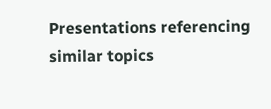Presentations referencing similar topics